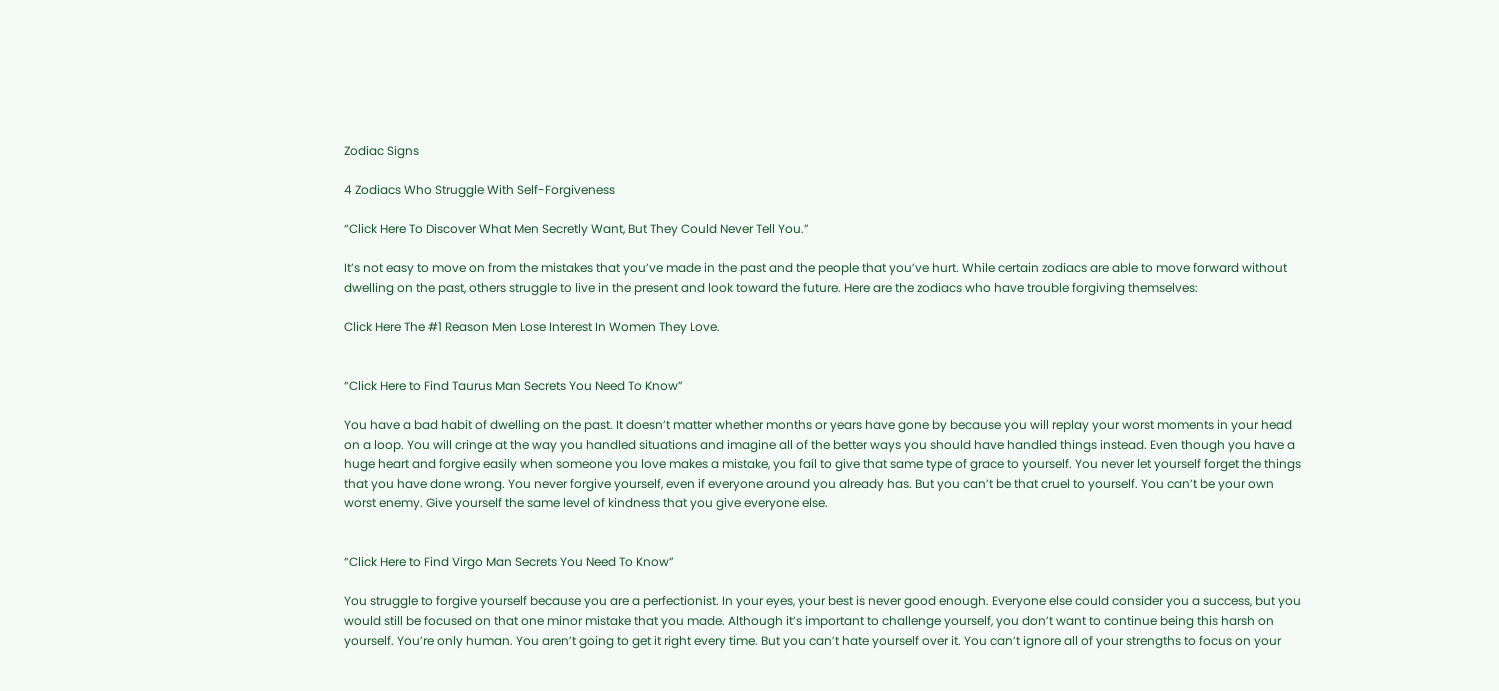Zodiac Signs

4 Zodiacs Who Struggle With Self-Forgiveness

“Click Here To Discover What Men Secretly Want, But They Could Never Tell You.”

It’s not easy to move on from the mistakes that you’ve made in the past and the people that you’ve hurt. While certain zodiacs are able to move forward without dwelling on the past, others struggle to live in the present and look toward the future. Here are the zodiacs who have trouble forgiving themselves:

Click Here The #1 Reason Men Lose Interest In Women They Love.


“Click Here to Find Taurus Man Secrets You Need To Know”

You have a bad habit of dwelling on the past. It doesn’t matter whether months or years have gone by because you will replay your worst moments in your head on a loop. You will cringe at the way you handled situations and imagine all of the better ways you should have handled things instead. Even though you have a huge heart and forgive easily when someone you love makes a mistake, you fail to give that same type of grace to yourself. You never let yourself forget the things that you have done wrong. You never forgive yourself, even if everyone around you already has. But you can’t be that cruel to yourself. You can’t be your own worst enemy. Give yourself the same level of kindness that you give everyone else.


“Click Here to Find Virgo Man Secrets You Need To Know”

You struggle to forgive yourself because you are a perfectionist. In your eyes, your best is never good enough. Everyone else could consider you a success, but you would still be focused on that one minor mistake that you made. Although it’s important to challenge yourself, you don’t want to continue being this harsh on yourself. You’re only human. You aren’t going to get it right every time. But you can’t hate yourself over it. You can’t ignore all of your strengths to focus on your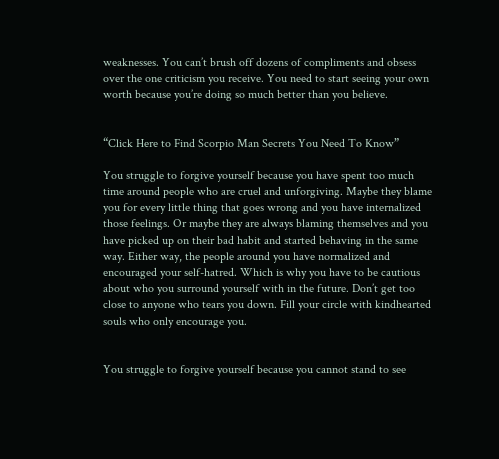weaknesses. You can’t brush off dozens of compliments and obsess over the one criticism you receive. You need to start seeing your own worth because you’re doing so much better than you believe.


“Click Here to Find Scorpio Man Secrets You Need To Know”

You struggle to forgive yourself because you have spent too much time around people who are cruel and unforgiving. Maybe they blame you for every little thing that goes wrong and you have internalized those feelings. Or maybe they are always blaming themselves and you have picked up on their bad habit and started behaving in the same way. Either way, the people around you have normalized and encouraged your self-hatred. Which is why you have to be cautious about who you surround yourself with in the future. Don’t get too close to anyone who tears you down. Fill your circle with kindhearted souls who only encourage you.


You struggle to forgive yourself because you cannot stand to see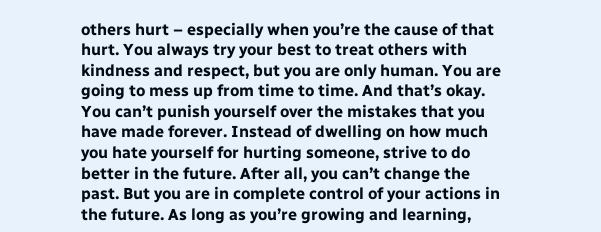others hurt – especially when you’re the cause of that hurt. You always try your best to treat others with kindness and respect, but you are only human. You are going to mess up from time to time. And that’s okay. You can’t punish yourself over the mistakes that you have made forever. Instead of dwelling on how much you hate yourself for hurting someone, strive to do better in the future. After all, you can’t change the past. But you are in complete control of your actions in the future. As long as you’re growing and learning,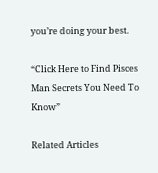you’re doing your best.

“Click Here to Find Pisces Man Secrets You Need To Know”

Related Articles